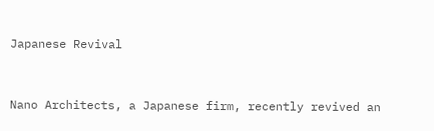Japanese Revival


Nano Architects, a Japanese firm, recently revived an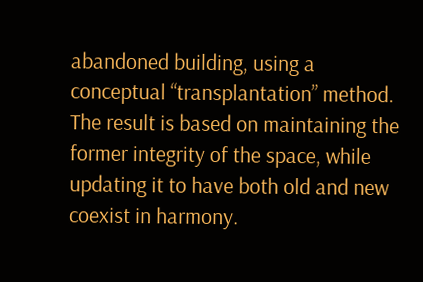abandoned building, using a conceptual “transplantation” method. The result is based on maintaining the former integrity of the space, while updating it to have both old and new coexist in harmony.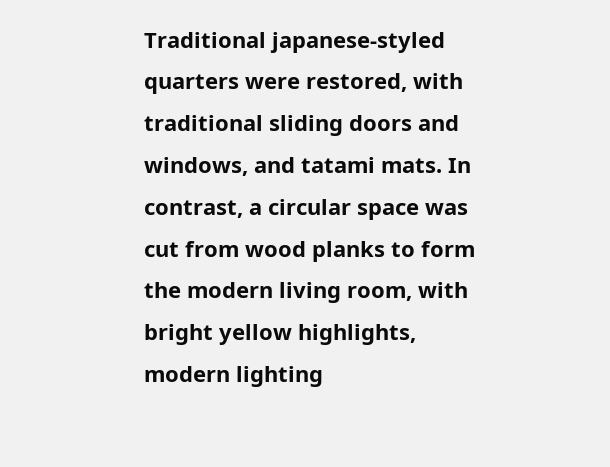Traditional japanese-styled quarters were restored, with traditional sliding doors and windows, and tatami mats. In contrast, a circular space was cut from wood planks to form the modern living room, with bright yellow highlights, modern lighting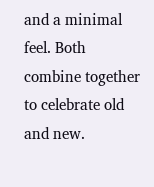and a minimal feel. Both combine together to celebrate old and new.